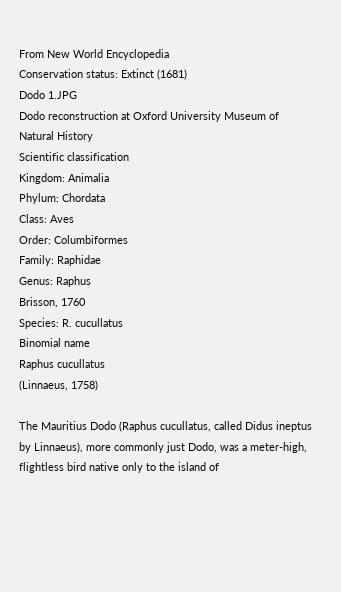From New World Encyclopedia
Conservation status: Extinct (1681)
Dodo 1.JPG
Dodo reconstruction at Oxford University Museum of Natural History
Scientific classification
Kingdom: Animalia
Phylum: Chordata
Class: Aves
Order: Columbiformes
Family: Raphidae
Genus: Raphus
Brisson, 1760
Species: R. cucullatus
Binomial name
Raphus cucullatus
(Linnaeus, 1758)

The Mauritius Dodo (Raphus cucullatus, called Didus ineptus by Linnaeus), more commonly just Dodo, was a meter-high, flightless bird native only to the island of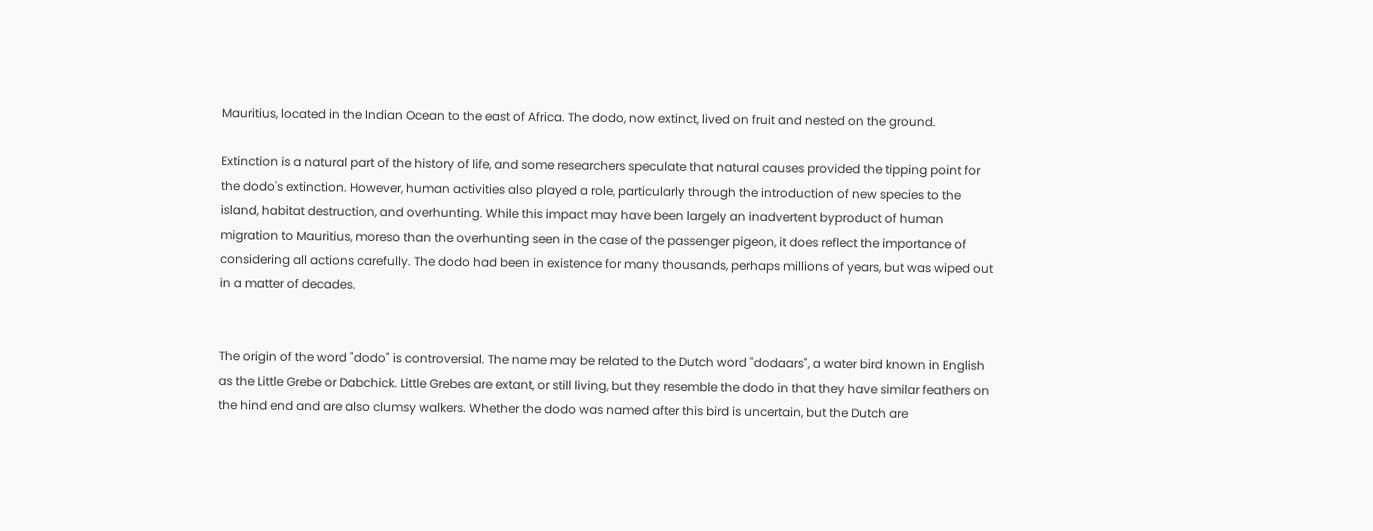Mauritius, located in the Indian Ocean to the east of Africa. The dodo, now extinct, lived on fruit and nested on the ground.

Extinction is a natural part of the history of life, and some researchers speculate that natural causes provided the tipping point for the dodo's extinction. However, human activities also played a role, particularly through the introduction of new species to the island, habitat destruction, and overhunting. While this impact may have been largely an inadvertent byproduct of human migration to Mauritius, moreso than the overhunting seen in the case of the passenger pigeon, it does reflect the importance of considering all actions carefully. The dodo had been in existence for many thousands, perhaps millions of years, but was wiped out in a matter of decades.


The origin of the word "dodo" is controversial. The name may be related to the Dutch word "dodaars", a water bird known in English as the Little Grebe or Dabchick. Little Grebes are extant, or still living, but they resemble the dodo in that they have similar feathers on the hind end and are also clumsy walkers. Whether the dodo was named after this bird is uncertain, but the Dutch are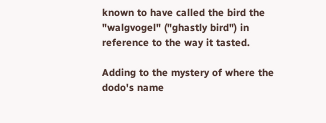known to have called the bird the "walgvogel" ("ghastly bird") in reference to the way it tasted.

Adding to the mystery of where the dodo's name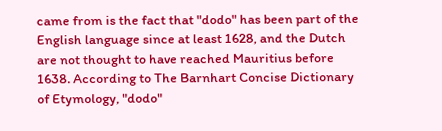came from is the fact that "dodo" has been part of the English language since at least 1628, and the Dutch are not thought to have reached Mauritius before 1638. According to The Barnhart Concise Dictionary of Etymology, "dodo"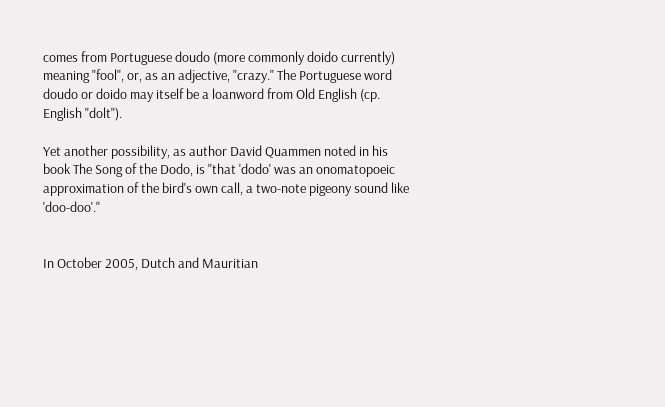comes from Portuguese doudo (more commonly doido currently) meaning "fool", or, as an adjective, "crazy." The Portuguese word doudo or doido may itself be a loanword from Old English (cp. English "dolt").

Yet another possibility, as author David Quammen noted in his book The Song of the Dodo, is "that 'dodo' was an onomatopoeic approximation of the bird's own call, a two-note pigeony sound like 'doo-doo'."


In October 2005, Dutch and Mauritian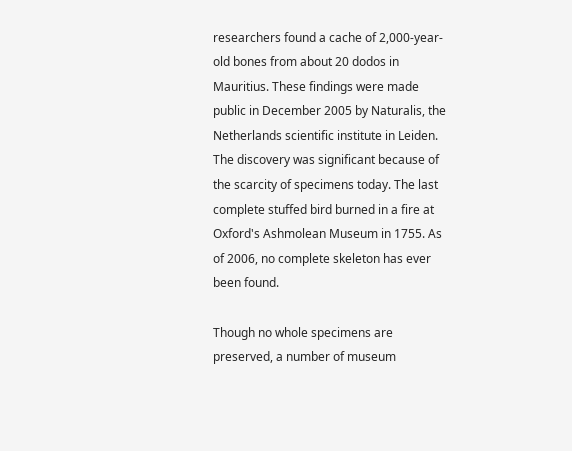researchers found a cache of 2,000-year-old bones from about 20 dodos in Mauritius. These findings were made public in December 2005 by Naturalis, the Netherlands scientific institute in Leiden. The discovery was significant because of the scarcity of specimens today. The last complete stuffed bird burned in a fire at Oxford's Ashmolean Museum in 1755. As of 2006, no complete skeleton has ever been found.

Though no whole specimens are preserved, a number of museum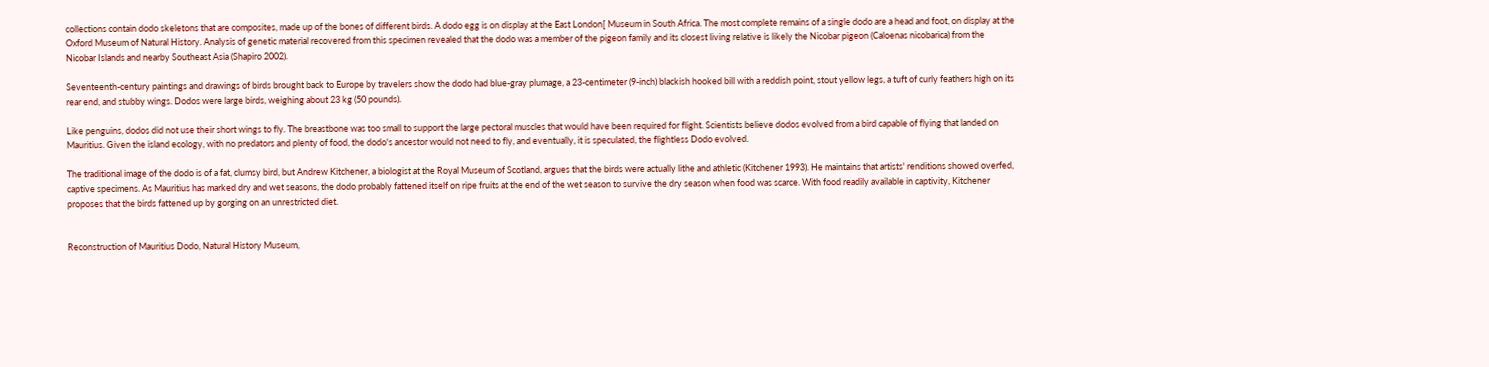collections contain dodo skeletons that are composites, made up of the bones of different birds. A dodo egg is on display at the East London[ Museum in South Africa. The most complete remains of a single dodo are a head and foot, on display at the Oxford Museum of Natural History. Analysis of genetic material recovered from this specimen revealed that the dodo was a member of the pigeon family and its closest living relative is likely the Nicobar pigeon (Caloenas nicobarica) from the Nicobar Islands and nearby Southeast Asia (Shapiro 2002).

Seventeenth-century paintings and drawings of birds brought back to Europe by travelers show the dodo had blue-gray plumage, a 23-centimeter (9-inch) blackish hooked bill with a reddish point, stout yellow legs, a tuft of curly feathers high on its rear end, and stubby wings. Dodos were large birds, weighing about 23 kg (50 pounds).

Like penguins, dodos did not use their short wings to fly. The breastbone was too small to support the large pectoral muscles that would have been required for flight. Scientists believe dodos evolved from a bird capable of flying that landed on Mauritius. Given the island ecology, with no predators and plenty of food, the dodo's ancestor would not need to fly, and eventually, it is speculated, the flightless Dodo evolved.

The traditional image of the dodo is of a fat, clumsy bird, but Andrew Kitchener, a biologist at the Royal Museum of Scotland, argues that the birds were actually lithe and athletic (Kitchener 1993). He maintains that artists' renditions showed overfed, captive specimens. As Mauritius has marked dry and wet seasons, the dodo probably fattened itself on ripe fruits at the end of the wet season to survive the dry season when food was scarce. With food readily available in captivity, Kitchener proposes that the birds fattened up by gorging on an unrestricted diet.


Reconstruction of Mauritius Dodo, Natural History Museum,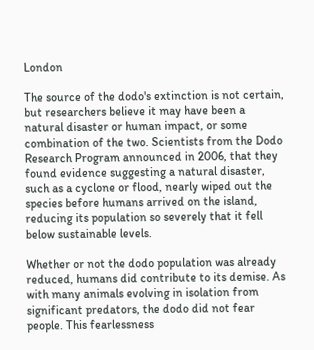London

The source of the dodo's extinction is not certain, but researchers believe it may have been a natural disaster or human impact, or some combination of the two. Scientists from the Dodo Research Program announced in 2006, that they found evidence suggesting a natural disaster, such as a cyclone or flood, nearly wiped out the species before humans arrived on the island, reducing its population so severely that it fell below sustainable levels.

Whether or not the dodo population was already reduced, humans did contribute to its demise. As with many animals evolving in isolation from significant predators, the dodo did not fear people. This fearlessness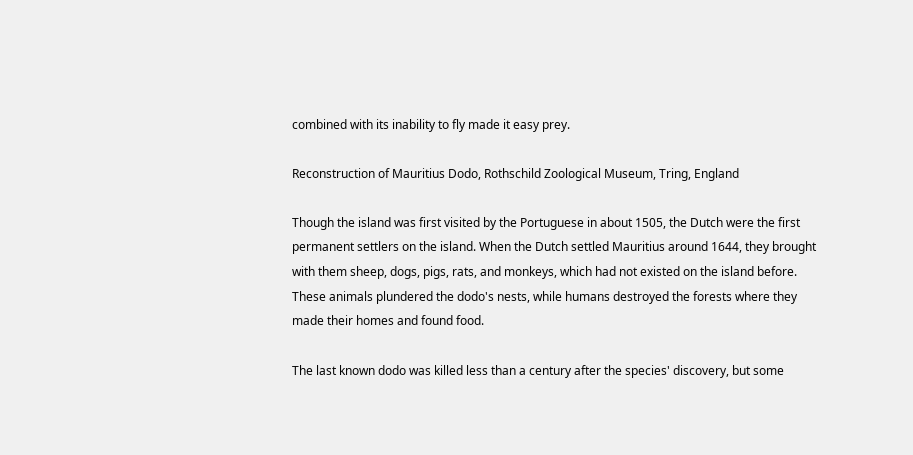combined with its inability to fly made it easy prey.

Reconstruction of Mauritius Dodo, Rothschild Zoological Museum, Tring, England

Though the island was first visited by the Portuguese in about 1505, the Dutch were the first permanent settlers on the island. When the Dutch settled Mauritius around 1644, they brought with them sheep, dogs, pigs, rats, and monkeys, which had not existed on the island before. These animals plundered the dodo's nests, while humans destroyed the forests where they made their homes and found food.

The last known dodo was killed less than a century after the species' discovery, but some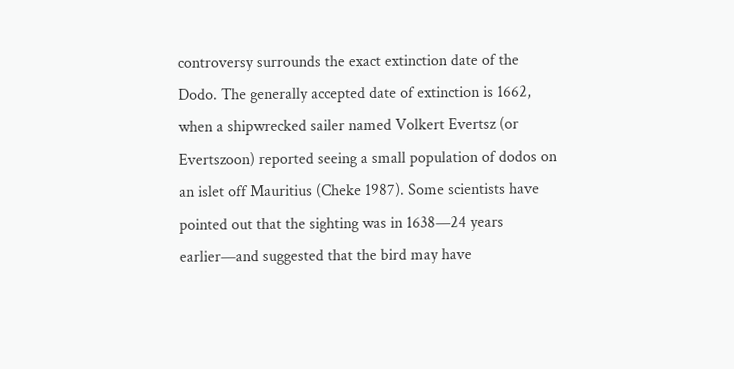controversy surrounds the exact extinction date of the Dodo. The generally accepted date of extinction is 1662, when a shipwrecked sailer named Volkert Evertsz (or Evertszoon) reported seeing a small population of dodos on an islet off Mauritius (Cheke 1987). Some scientists have pointed out that the sighting was in 1638—24 years earlier—and suggested that the bird may have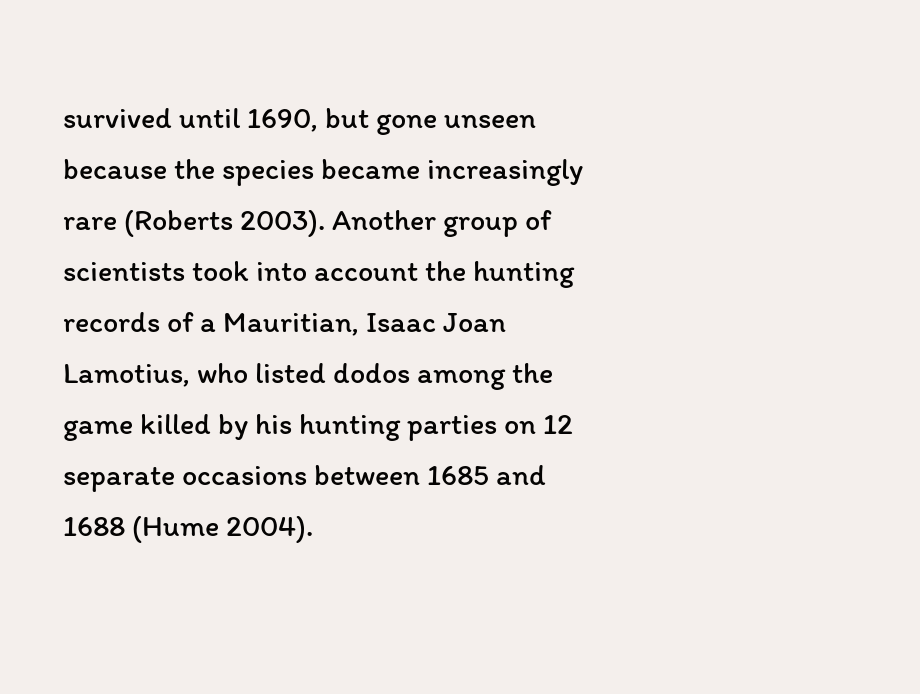survived until 1690, but gone unseen because the species became increasingly rare (Roberts 2003). Another group of scientists took into account the hunting records of a Mauritian, Isaac Joan Lamotius, who listed dodos among the game killed by his hunting parties on 12 separate occasions between 1685 and 1688 (Hume 2004).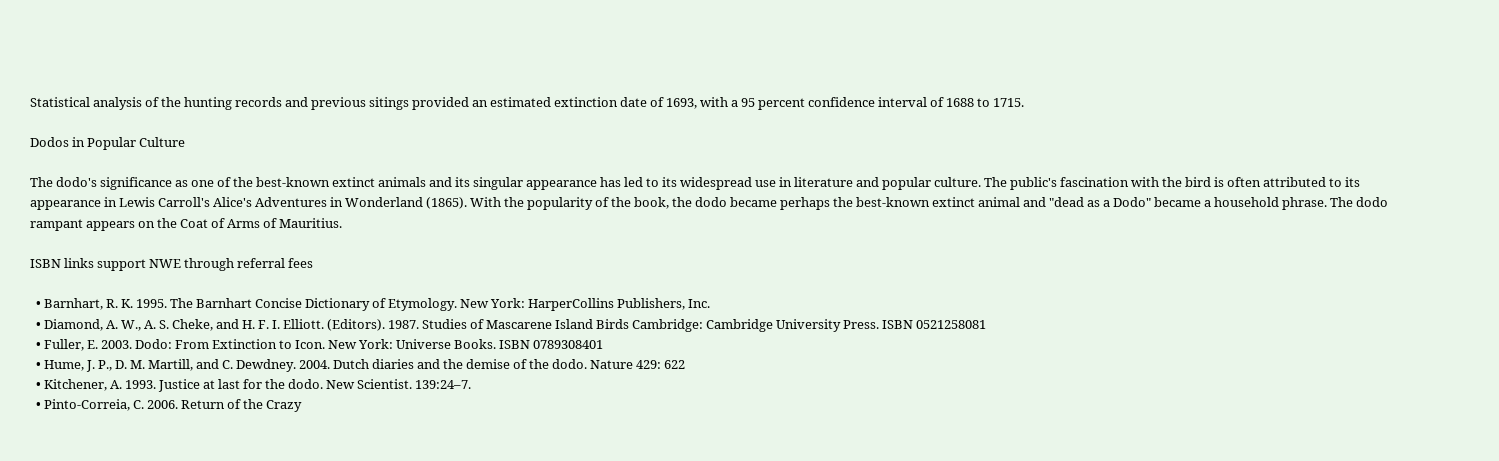Statistical analysis of the hunting records and previous sitings provided an estimated extinction date of 1693, with a 95 percent confidence interval of 1688 to 1715.

Dodos in Popular Culture

The dodo's significance as one of the best-known extinct animals and its singular appearance has led to its widespread use in literature and popular culture. The public's fascination with the bird is often attributed to its appearance in Lewis Carroll's Alice's Adventures in Wonderland (1865). With the popularity of the book, the dodo became perhaps the best-known extinct animal and "dead as a Dodo" became a household phrase. The dodo rampant appears on the Coat of Arms of Mauritius.

ISBN links support NWE through referral fees

  • Barnhart, R. K. 1995. The Barnhart Concise Dictionary of Etymology. New York: HarperCollins Publishers, Inc.
  • Diamond, A. W., A. S. Cheke, and H. F. I. Elliott. (Editors). 1987. Studies of Mascarene Island Birds Cambridge: Cambridge University Press. ISBN 0521258081
  • Fuller, E. 2003. Dodo: From Extinction to Icon. New York: Universe Books. ISBN 0789308401
  • Hume, J. P., D. M. Martill, and C. Dewdney. 2004. Dutch diaries and the demise of the dodo. Nature 429: 622
  • Kitchener, A. 1993. Justice at last for the dodo. New Scientist. 139:24–7.
  • Pinto-Correia, C. 2006. Return of the Crazy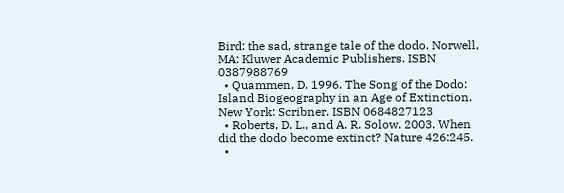Bird: the sad, strange tale of the dodo. Norwell, MA: Kluwer Academic Publishers. ISBN 0387988769
  • Quammen, D. 1996. The Song of the Dodo: Island Biogeography in an Age of Extinction. New York: Scribner. ISBN 0684827123
  • Roberts, D. L., and A. R. Solow. 2003. When did the dodo become extinct? Nature 426:245.
  •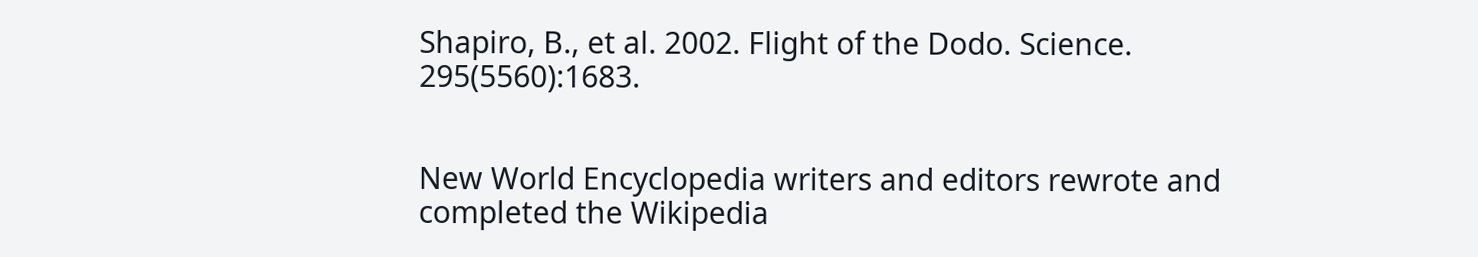Shapiro, B., et al. 2002. Flight of the Dodo. Science. 295(5560):1683.


New World Encyclopedia writers and editors rewrote and completed the Wikipedia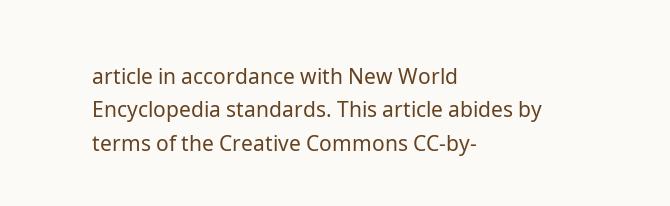article in accordance with New World Encyclopedia standards. This article abides by terms of the Creative Commons CC-by-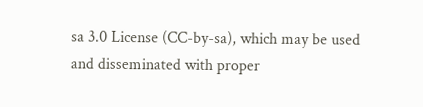sa 3.0 License (CC-by-sa), which may be used and disseminated with proper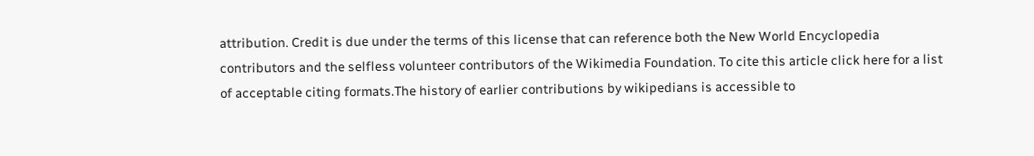attribution. Credit is due under the terms of this license that can reference both the New World Encyclopedia contributors and the selfless volunteer contributors of the Wikimedia Foundation. To cite this article click here for a list of acceptable citing formats.The history of earlier contributions by wikipedians is accessible to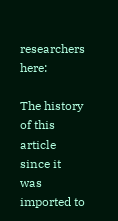researchers here:

The history of this article since it was imported to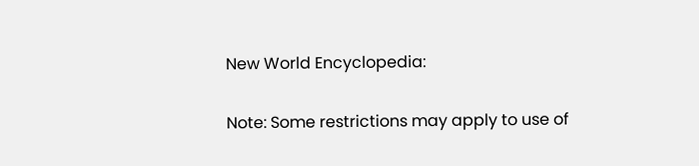New World Encyclopedia:

Note: Some restrictions may apply to use of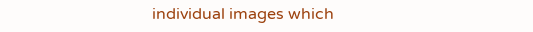individual images which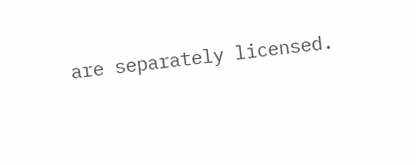are separately licensed.